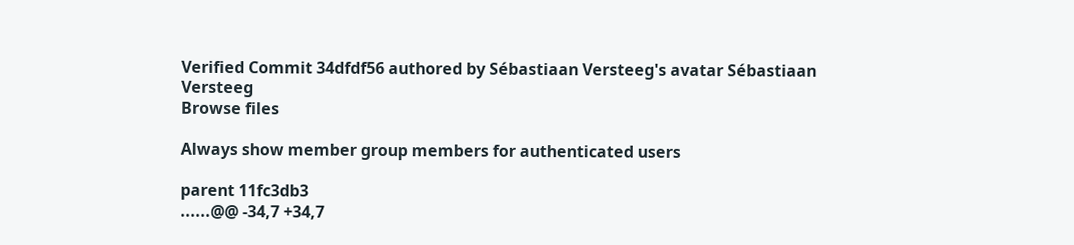Verified Commit 34dfdf56 authored by Sébastiaan Versteeg's avatar Sébastiaan Versteeg
Browse files

Always show member group members for authenticated users

parent 11fc3db3
......@@ -34,7 +34,7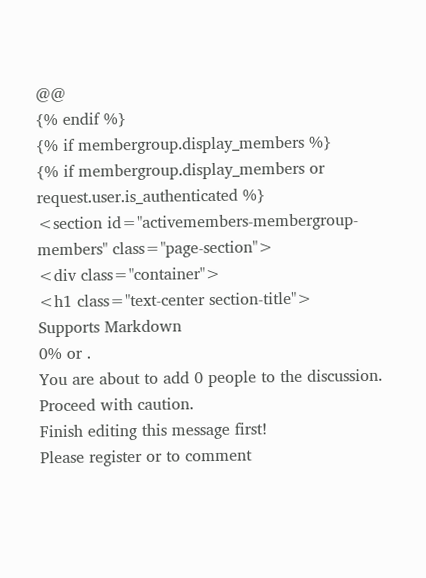@@
{% endif %}
{% if membergroup.display_members %}
{% if membergroup.display_members or request.user.is_authenticated %}
<section id="activemembers-membergroup-members" class="page-section">
<div class="container">
<h1 class="text-center section-title">
Supports Markdown
0% or .
You are about to add 0 people to the discussion. Proceed with caution.
Finish editing this message first!
Please register or to comment